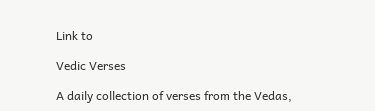Link to

Vedic Verses

A daily collection of verses from the Vedas,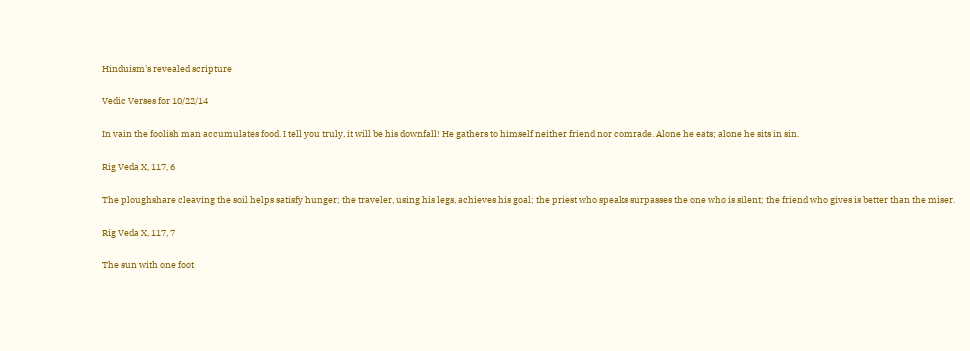Hinduism's revealed scripture

Vedic Verses for 10/22/14

In vain the foolish man accumulates food. I tell you truly, it will be his downfall! He gathers to himself neither friend nor comrade. Alone he eats; alone he sits in sin.

Rig Veda X, 117, 6

The ploughshare cleaving the soil helps satisfy hunger; the traveler, using his legs, achieves his goal; the priest who speaks surpasses the one who is silent; the friend who gives is better than the miser.

Rig Veda X, 117, 7

The sun with one foot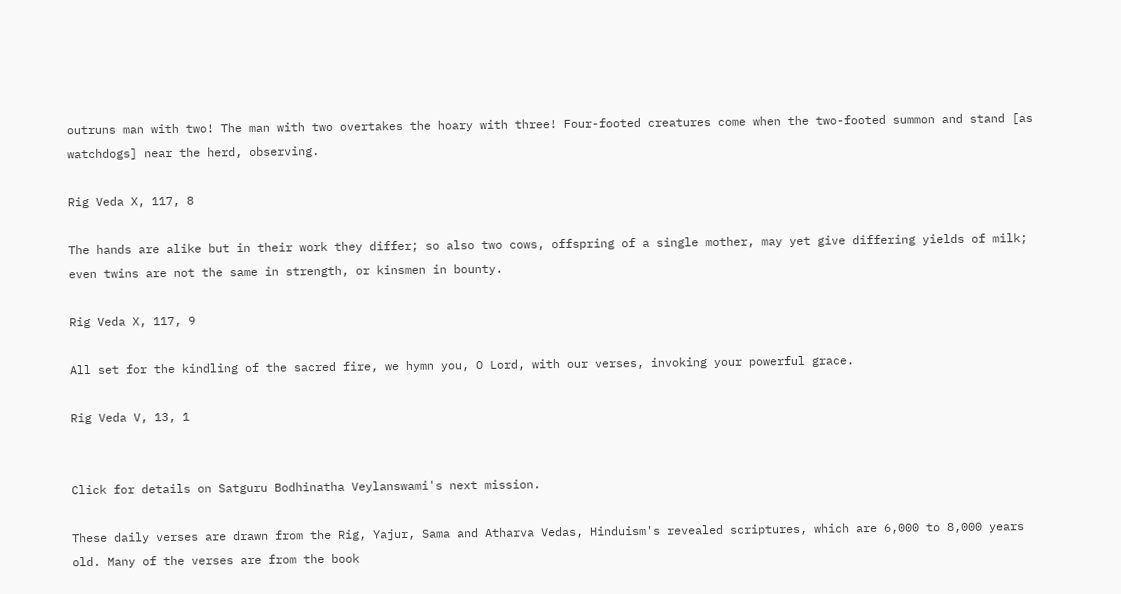outruns man with two! The man with two overtakes the hoary with three! Four-footed creatures come when the two-footed summon and stand [as watchdogs] near the herd, observing.

Rig Veda X, 117, 8

The hands are alike but in their work they differ; so also two cows, offspring of a single mother, may yet give differing yields of milk; even twins are not the same in strength, or kinsmen in bounty.

Rig Veda X, 117, 9

All set for the kindling of the sacred fire, we hymn you, O Lord, with our verses, invoking your powerful grace.

Rig Veda V, 13, 1


Click for details on Satguru Bodhinatha Veylanswami's next mission.

These daily verses are drawn from the Rig, Yajur, Sama and Atharva Vedas, Hinduism's revealed scriptures, which are 6,000 to 8,000 years old. Many of the verses are from the book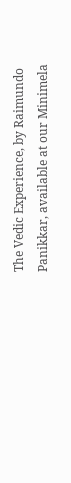The Vedic Experience, by Raimundo Panikkar, available at our Minimela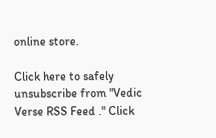online store.

Click here to safely unsubscribe from "Vedic Verse RSS Feed ." Click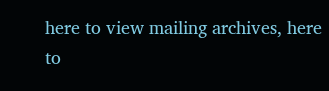here to view mailing archives, here to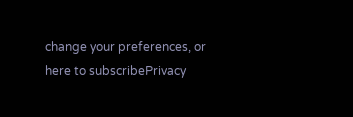change your preferences, or here to subscribePrivacy